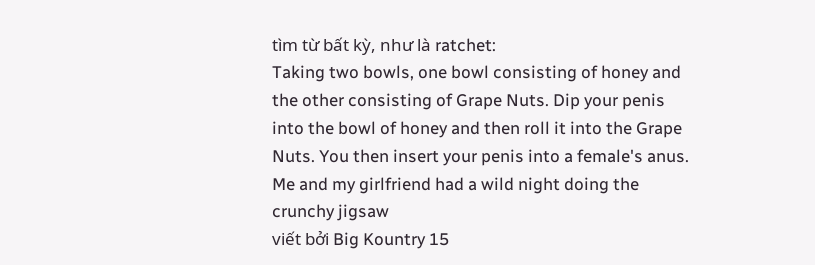tìm từ bất kỳ, như là ratchet:
Taking two bowls, one bowl consisting of honey and the other consisting of Grape Nuts. Dip your penis into the bowl of honey and then roll it into the Grape Nuts. You then insert your penis into a female's anus.
Me and my girlfriend had a wild night doing the crunchy jigsaw
viết bởi Big Kountry 15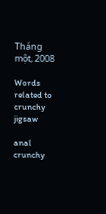Tháng một, 2008

Words related to crunchy jigsaw

anal crunchy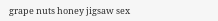grape nuts honey jigsaw sex